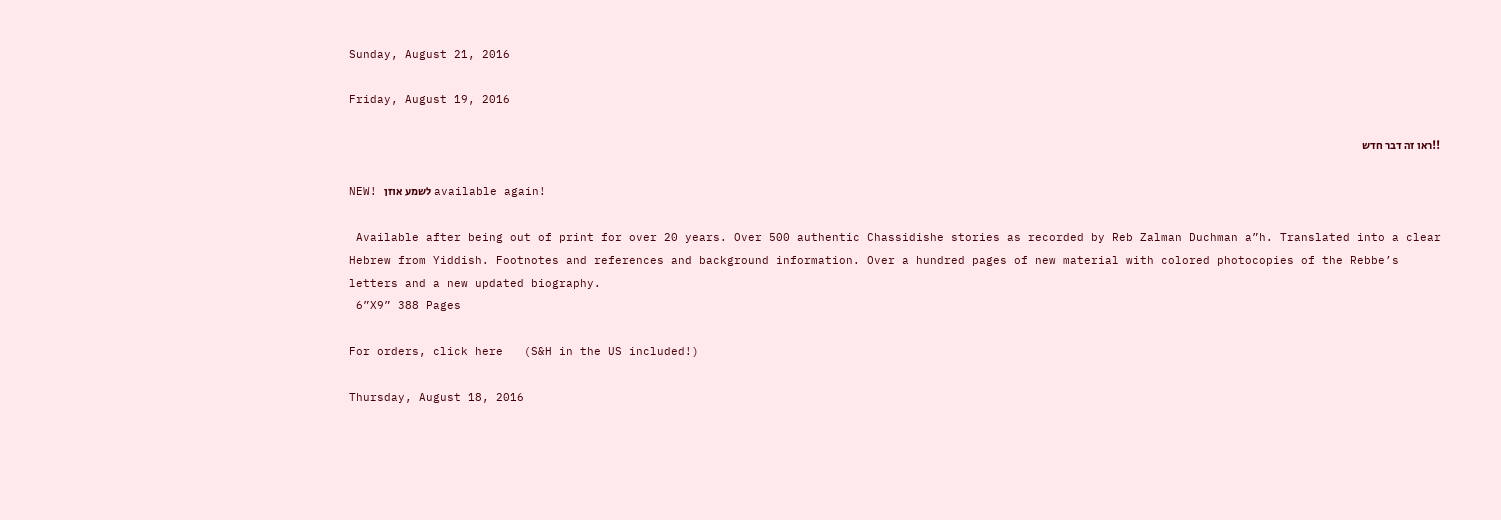Sunday, August 21, 2016

Friday, August 19, 2016

!!ראו זה דבר חדש

NEW! לשמע אוזן available again!

 Available after being out of print for over 20 years. Over 500 authentic Chassidishe stories as recorded by Reb Zalman Duchman a”h. Translated into a clear Hebrew from Yiddish. Footnotes and references and background information. Over a hundred pages of new material with colored photocopies of the Rebbe’s letters and a new updated biography.
 6”X9” 388 Pages

For orders, click here   (S&H in the US included!)

Thursday, August 18, 2016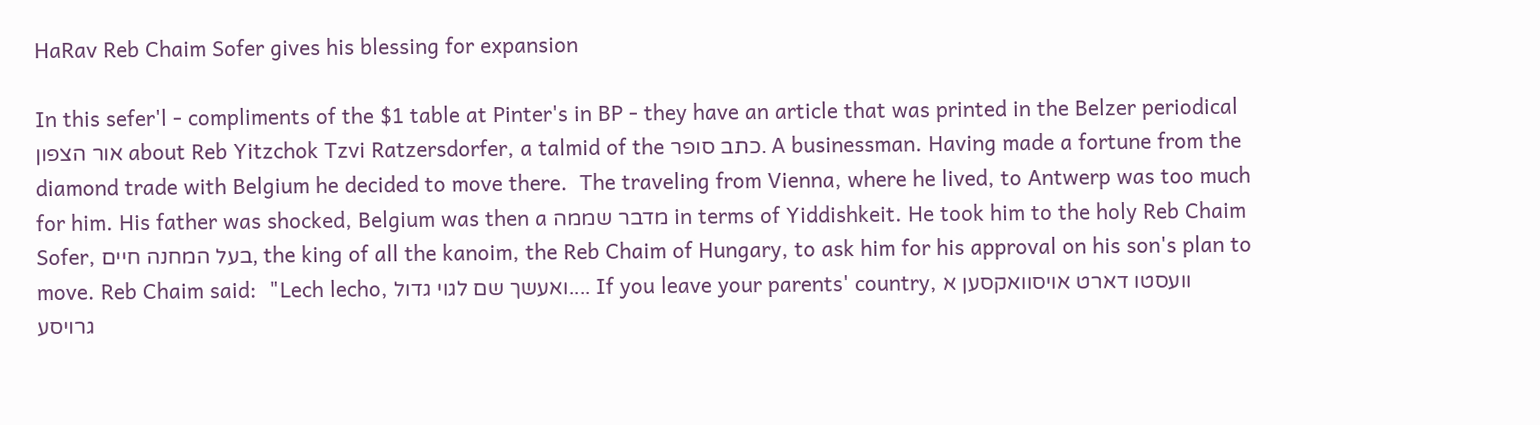HaRav Reb Chaim Sofer gives his blessing for expansion

In this sefer'l - compliments of the $1 table at Pinter's in BP - they have an article that was printed in the Belzer periodical אור הצפון about Reb Yitzchok Tzvi Ratzersdorfer, a talmid of the כתב סופר. A businessman. Having made a fortune from the diamond trade with Belgium he decided to move there.  The traveling from Vienna, where he lived, to Antwerp was too much for him. His father was shocked, Belgium was then a מדבר שממה in terms of Yiddishkeit. He took him to the holy Reb Chaim Sofer, בעל המחנה חיים, the king of all the kanoim, the Reb Chaim of Hungary, to ask him for his approval on his son's plan to move. Reb Chaim said:  "Lech lecho, ואעשך שם לגוי גדול.... If you leave your parents' country, וועסטו דארט אויסוואקסען א גרויסע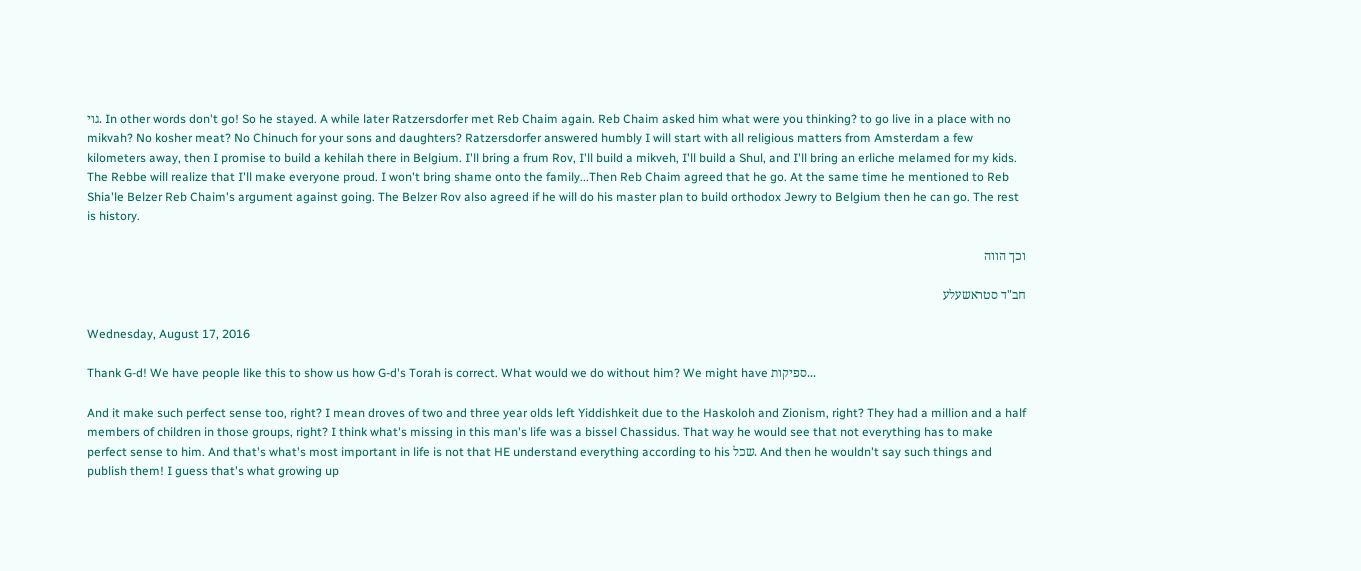גוי. In other words don't go! So he stayed. A while later Ratzersdorfer met Reb Chaim again. Reb Chaim asked him what were you thinking? to go live in a place with no mikvah? No kosher meat? No Chinuch for your sons and daughters? Ratzersdorfer answered humbly I will start with all religious matters from Amsterdam a few kilometers away, then I promise to build a kehilah there in Belgium. I'll bring a frum Rov, I'll build a mikveh, I'll build a Shul, and I'll bring an erliche melamed for my kids. The Rebbe will realize that I'll make everyone proud. I won't bring shame onto the family...Then Reb Chaim agreed that he go. At the same time he mentioned to Reb Shia'le Belzer Reb Chaim's argument against going. The Belzer Rov also agreed if he will do his master plan to build orthodox Jewry to Belgium then he can go. The rest is history.

וכך הווה

חב"ד סטראשעלע

Wednesday, August 17, 2016

Thank G-d! We have people like this to show us how G-d's Torah is correct. What would we do without him? We might have ספיקות...

And it make such perfect sense too, right? I mean droves of two and three year olds left Yiddishkeit due to the Haskoloh and Zionism, right? They had a million and a half members of children in those groups, right? I think what's missing in this man's life was a bissel Chassidus. That way he would see that not everything has to make perfect sense to him. And that's what's most important in life is not that HE understand everything according to his שכל. And then he wouldn't say such things and publish them! I guess that's what growing up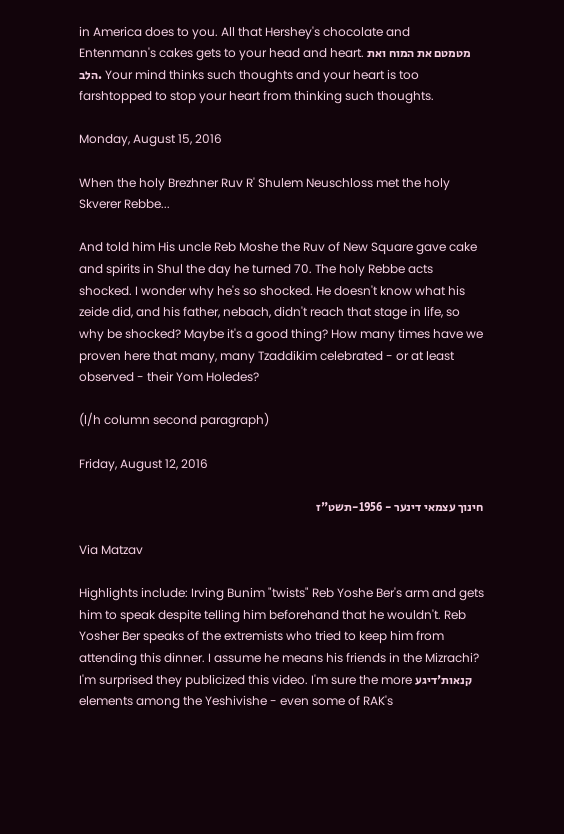in America does to you. All that Hershey's chocolate and Entenmann's cakes gets to your head and heart. מטמטם את המוח ואת הלב. Your mind thinks such thoughts and your heart is too farshtopped to stop your heart from thinking such thoughts.

Monday, August 15, 2016

When the holy Brezhner Ruv R' Shulem Neuschloss met the holy Skverer Rebbe...

And told him His uncle Reb Moshe the Ruv of New Square gave cake and spirits in Shul the day he turned 70. The holy Rebbe acts shocked. I wonder why he's so shocked. He doesn't know what his zeide did, and his father, nebach, didn't reach that stage in life, so why be shocked? Maybe it's a good thing? How many times have we proven here that many, many Tzaddikim celebrated - or at least observed - their Yom Holedes?

(l/h column second paragraph)

Friday, August 12, 2016

חינוך עצמאי דינער - 1956-תשט"ז

Via Matzav

Highlights include: Irving Bunim "twists" Reb Yoshe Ber's arm and gets him to speak despite telling him beforehand that he wouldn't. Reb Yosher Ber speaks of the extremists who tried to keep him from attending this dinner. I assume he means his friends in the Mizrachi? I'm surprised they publicized this video. I'm sure the more קנאות'דיגע elements among the Yeshivishe - even some of RAK's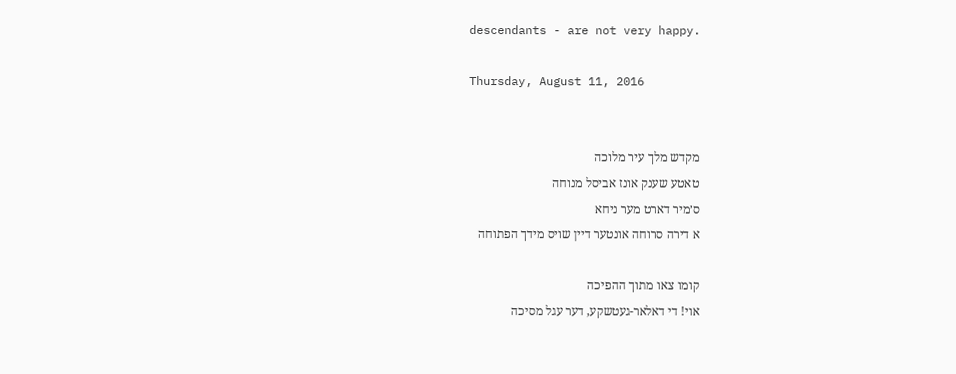descendants - are not very happy.

Thursday, August 11, 2016


מקדש מלך עיר מלוכה
טאטע שענק אונז אביסל מנוחה
ס׳מיר דארט מער ניחא
א דירה סרוחה אונטער דיין שויס מידך הפתוחה

קומו צאו מתוך ההפיכה
אוי! די דאלאר-געטשקע, דער עגל מסיכה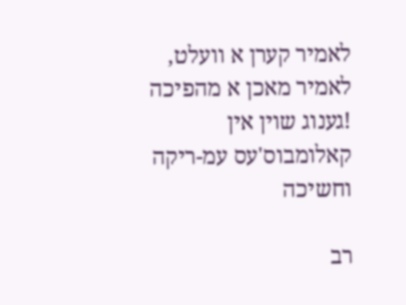לאמיר קערן א וועלט, לאמיר מאכן א מהפיכה
!גענוג שוין אין קאלומבוס'עס עמ-ריקה וחשיכה

רב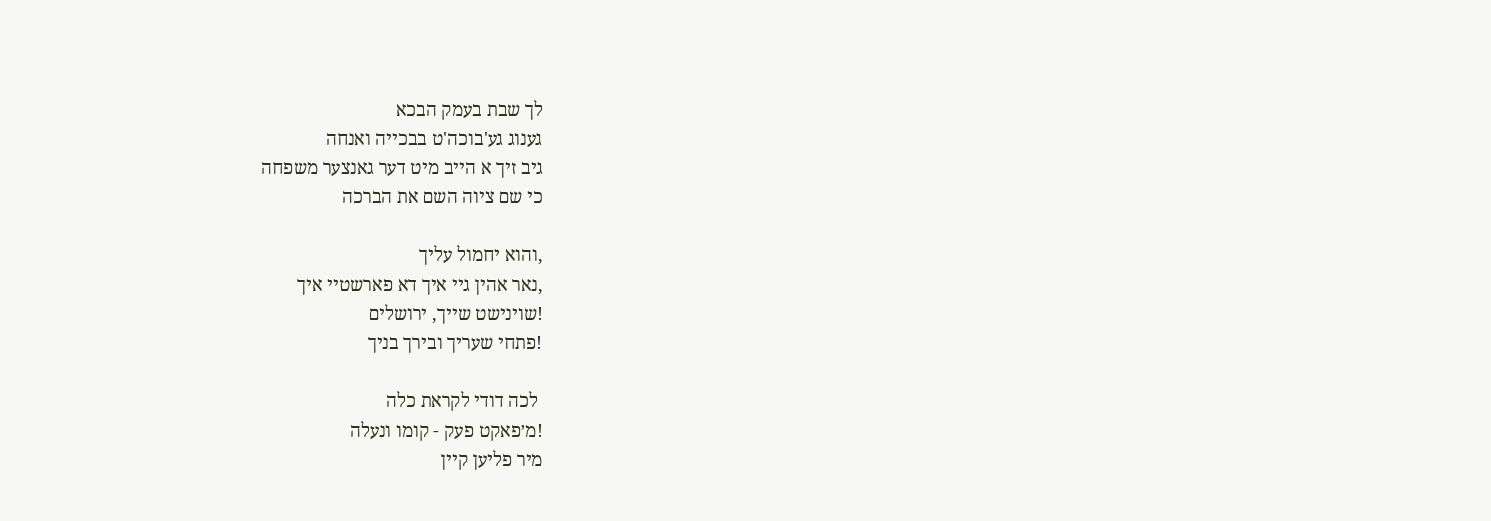לך שבת בעמק הבכא
גענוג גע'בוכה'ט בבכייה ואנחה
גיב זיך א הייב מיט דער גאנצער משפחה
כי שם ציוה השם את הברכה

,והוא יחמול עליך
,נאר אהין גיי איך דא פארשטיי איך
!שוינישט שייך, ירושלים
!פתחי שעריך ובירך בניך

 לכה דודי לקראת כלה
!מ׳פאקט פעק - קומו ונעלה
מיר פליען קיין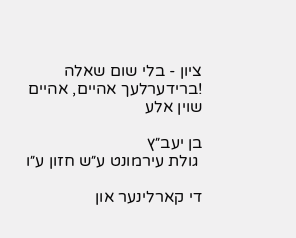ציון - בלי שום שאלה
!ברידערלעך אהיים, אהיים שוין אלע

בן יעב״ץ
 גולת עירמונט ע״ש חזון ע״ו

די קארלינער און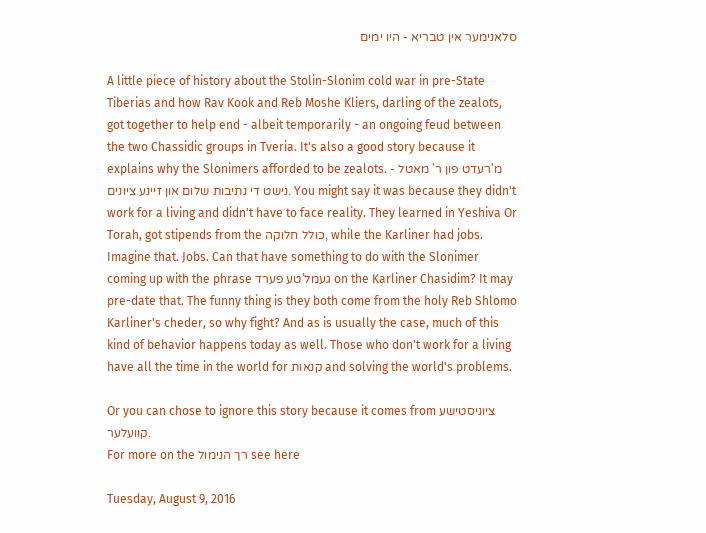סלאנימער אין טבריא - היו ימים

A little piece of history about the Stolin-Slonim cold war in pre-State Tiberias and how Rav Kook and Reb Moshe Kliers, darling of the zealots, got together to help end - albeit temporarily - an ongoing feud between the two Chassidic groups in Tveria. It's also a good story because it explains why the Slonimers afforded to be zealots. מ'רעדט פון ר' מאטל - נישט די נתיבות שלום און זיינע ציונים. You might say it was because they didn't work for a living and didn't have to face reality. They learned in Yeshiva Or Torah, got stipends from the כולל חלוקה, while the Karliner had jobs. Imagine that. Jobs. Can that have something to do with the Slonimer coming up with the phrase געמל'טע פערד on the Karliner Chasidim? It may pre-date that. The funny thing is they both come from the holy Reb Shlomo Karliner's cheder, so why fight? And as is usually the case, much of this kind of behavior happens today as well. Those who don't work for a living have all the time in the world for קנאות and solving the world's problems.

Or you can chose to ignore this story because it comes from ציוניסטישע קוועלער.
For more on the רך הנימול see here

Tuesday, August 9, 2016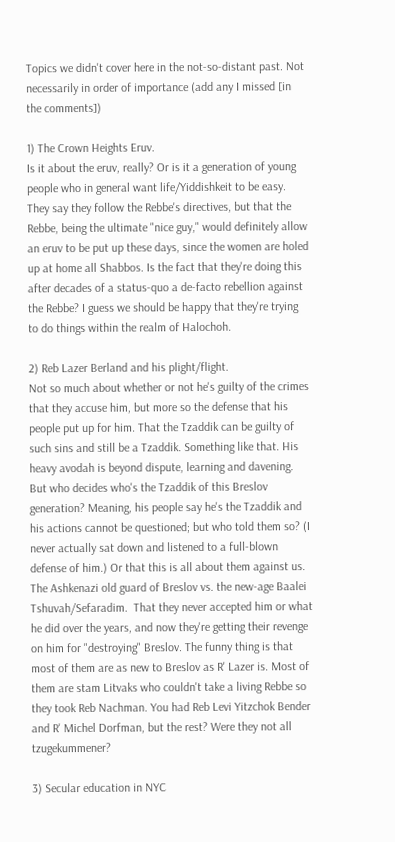Topics we didn't cover here in the not-so-distant past. Not necessarily in order of importance (add any I missed [in the comments])

1) The Crown Heights Eruv.
Is it about the eruv, really? Or is it a generation of young people who in general want life/Yiddishkeit to be easy. They say they follow the Rebbe's directives, but that the Rebbe, being the ultimate "nice guy," would definitely allow an eruv to be put up these days, since the women are holed up at home all Shabbos. Is the fact that they're doing this after decades of a status-quo a de-facto rebellion against the Rebbe? I guess we should be happy that they're trying to do things within the realm of Halochoh.

2) Reb Lazer Berland and his plight/flight.
Not so much about whether or not he's guilty of the crimes that they accuse him, but more so the defense that his people put up for him. That the Tzaddik can be guilty of such sins and still be a Tzaddik. Something like that. His heavy avodah is beyond dispute, learning and davening. But who decides who's the Tzaddik of this Breslov generation? Meaning, his people say he's the Tzaddik and his actions cannot be questioned; but who told them so? (I never actually sat down and listened to a full-blown defense of him.) Or that this is all about them against us. The Ashkenazi old guard of Breslov vs. the new-age Baalei Tshuvah/Sefaradim.  That they never accepted him or what he did over the years, and now they're getting their revenge on him for "destroying" Breslov. The funny thing is that most of them are as new to Breslov as R' Lazer is. Most of them are stam Litvaks who couldn't take a living Rebbe so they took Reb Nachman. You had Reb Levi Yitzchok Bender and R' Michel Dorfman, but the rest? Were they not all tzugekummener?

3) Secular education in NYC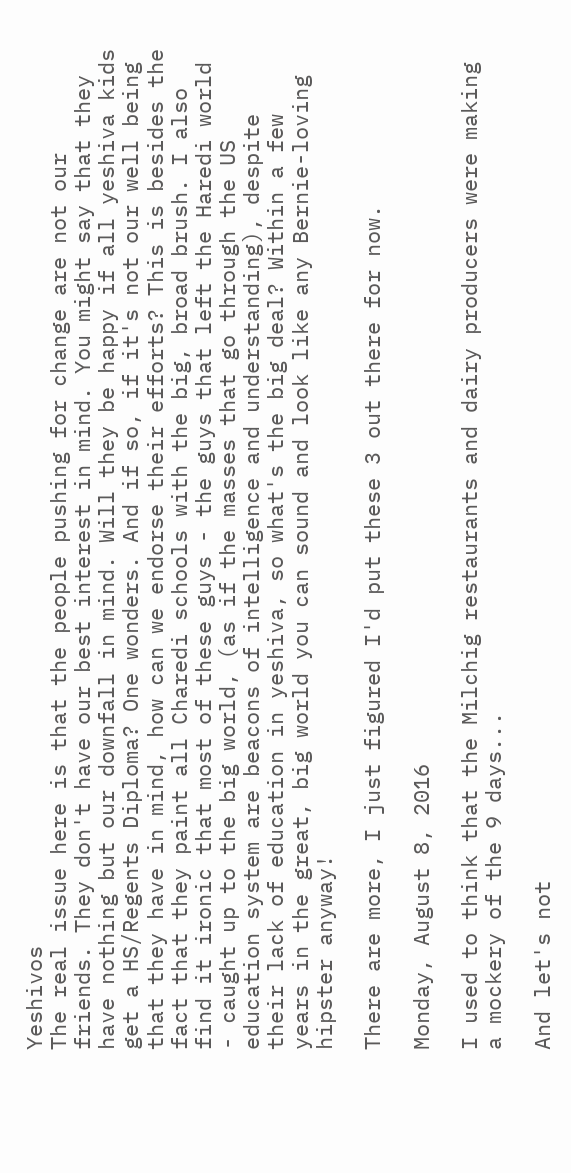Yeshivos
The real issue here is that the people pushing for change are not our friends. They don't have our best interest in mind. You might say that they have nothing but our downfall in mind. Will they be happy if all yeshiva kids get a HS/Regents Diploma? One wonders. And if so, if it's not our well being that they have in mind, how can we endorse their efforts? This is besides the fact that they paint all Charedi schools with the big, broad brush. I also find it ironic that most of these guys - the guys that left the Haredi world - caught up to the big world, (as if the masses that go through the US education system are beacons of intelligence and understanding), despite their lack of education in yeshiva, so what's the big deal? Within a few years in the great, big world you can sound and look like any Bernie-loving hipster anyway!

There are more, I just figured I'd put these 3 out there for now.

Monday, August 8, 2016

I used to think that the Milchig restaurants and dairy producers were making a mockery of the 9 days...

And let's not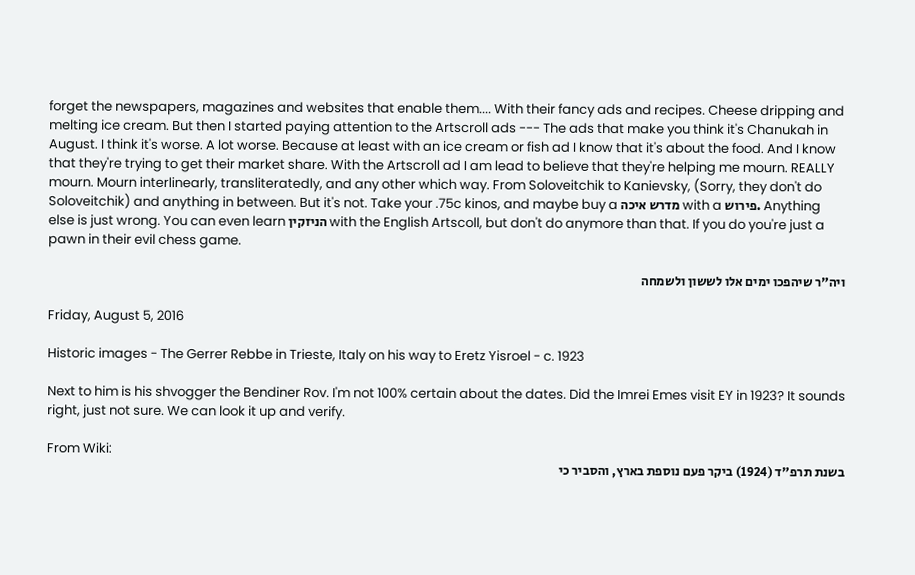forget the newspapers, magazines and websites that enable them.... With their fancy ads and recipes. Cheese dripping and melting ice cream. But then I started paying attention to the Artscroll ads --- The ads that make you think it's Chanukah in August. I think it's worse. A lot worse. Because at least with an ice cream or fish ad I know that it's about the food. And I know that they're trying to get their market share. With the Artscroll ad I am lead to believe that they're helping me mourn. REALLY mourn. Mourn interlinearly, transliteratedly, and any other which way. From Soloveitchik to Kanievsky, (Sorry, they don't do Soloveitchik) and anything in between. But it's not. Take your .75c kinos, and maybe buy a מדרש איכה with a פירוש. Anything else is just wrong. You can even learn הניזקין with the English Artscoll, but don't do anymore than that. If you do you're just a pawn in their evil chess game.

ויה"ר שיהפכו ימים אלו לששון ולשמחה

Friday, August 5, 2016

Historic images - The Gerrer Rebbe in Trieste, Italy on his way to Eretz Yisroel - c. 1923

Next to him is his shvogger the Bendiner Rov. I'm not 100% certain about the dates. Did the Imrei Emes visit EY in 1923? It sounds right, just not sure. We can look it up and verify.

From Wiki:
בשנת תרפ"ד (1924) ביקר פעם נוספת בארץ, והסביר כי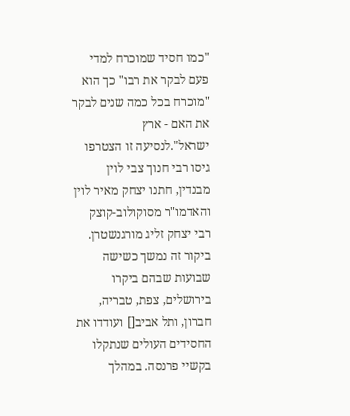"כמו חסיד שמוכרח למדי פעם לבקר את רבו" כך הוא "מוכרח בכל כמה שנים לבקר את האם - ארץ ישראל".לנסיעה זו הצטרפו גיסו רבי חנוך צבי לוין מבנדין, חתנו יצחק מאיר לוין והאדמו"ר מסוקולוב-קוצק רבי יצחק זליג מורגנשטרן. ביקור זה נמשך כשישה שבועות שבהם ביקרו בירושלים, צפת, טבריה, חברון, ותל אביב[] ועודדו את החסידים העולים שנתקלו בקשיי פרנסה. במהלך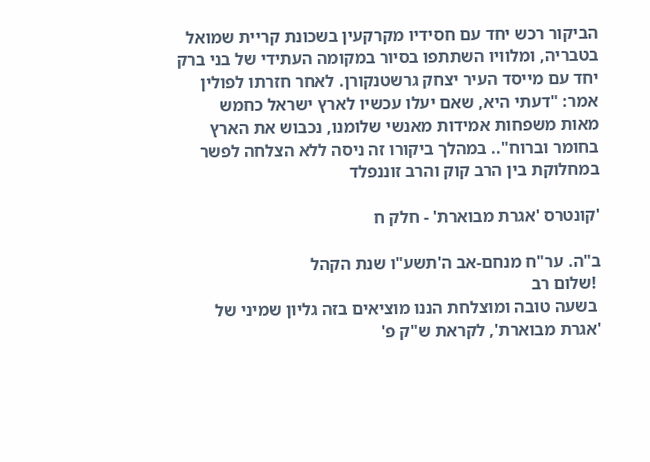הביקור רכש יחד עם חסידיו מקרקעין בשכונת קריית שמואל בטבריה, ומלוויו השתתפו בסיור במקומה העתידי של בני ברק יחד עם מייסד העיר יצחק גרשטנקורן. לאחר חזרתו לפולין אמר: "דעתי היא, שאם יעלו עכשיו לארץ ישראל כחמש מאות משפחות אמידות מאנשי שלומנו, נכבוש את הארץ בחומר וברוח".. במהלך ביקורו זה ניסה ללא הצלחה לפשר במחלוקת בין הרב קוק והרב זוננפלד

'קונטרס 'אגרת מבוארת' - חלק ח

ב"ה. ער"ח מנחם-אב ה'תשע"ו שנת הקהל
 !שלום רב
 בשעה טובה ומוצלחת הננו מוציאים בזה גליון שמיני של 'אגרת מבוארת', לקראת ש"ק פ'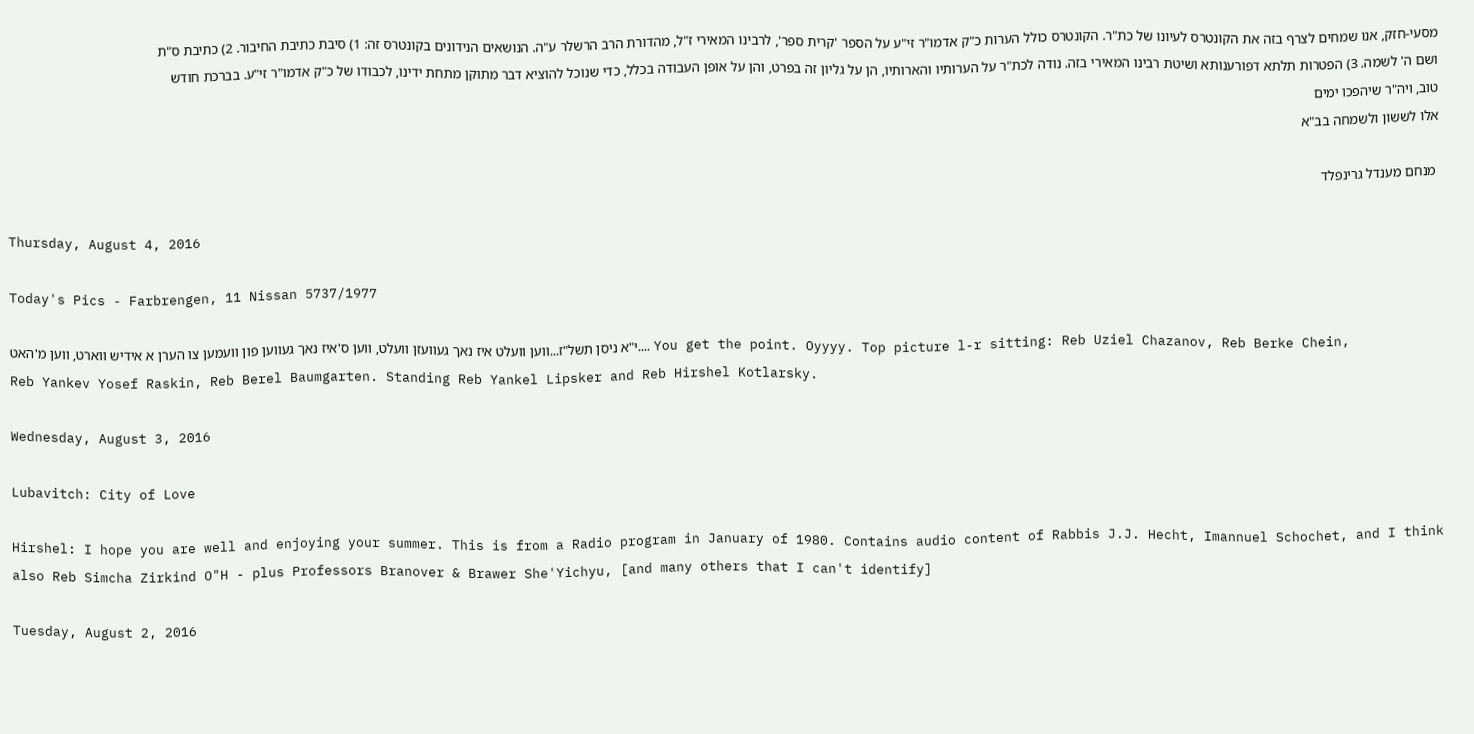מסעי-חזק, אנו שמחים לצרף בזה את הקונטרס לעיונו של כת"ר. הקונטרס כולל הערות כ"ק אדמו"ר זי"ע על הספר 'קרית ספר', לרבינו המאירי ז"ל, מהדורת הרב הרשלר ע"ה. הנושאים הנידונים בקונטרס זה: 1) סיבת כתיבת החיבור. 2) כתיבת ס"ת ושם ה' לשמה. 3) הפטרות תלתא דפורענותא ושיטת רבינו המאירי בזה. נודה לכת"ר על הערותיו והארותיו, הן על גליון זה בפרט, והן על אופן העבודה בכלל, כדי שנוכל להוציא דבר מתוקן מתחת ידינו, לכבודו של כ"ק אדמו"ר זי"ע. בברכת חודש טוב, ויה"ר שיהפכו ימים
אלו לששון ולשמחה בב"א

 מנחם מענדל גרינפלד

Thursday, August 4, 2016

Today's Pics - Farbrengen, 11 Nissan 5737/1977

י"א ניסן תשל"ז...ווען וועלט איז נאך געוועזן וועלט, ווען ס'איז נאך געווען פון וועמען צו הערן א אידיש ווארט, ווען מ'האט.... You get the point. Oyyyy. Top picture l-r sitting: Reb Uziel Chazanov, Reb Berke Chein, Reb Yankev Yosef Raskin, Reb Berel Baumgarten. Standing Reb Yankel Lipsker and Reb Hirshel Kotlarsky.

Wednesday, August 3, 2016

Lubavitch: City of Love

Hirshel: I hope you are well and enjoying your summer. This is from a Radio program in January of 1980. Contains audio content of Rabbis J.J. Hecht, Imannuel Schochet, and I think also Reb Simcha Zirkind O"H - plus Professors Branover & Brawer She'Yichyu, [and many others that I can't identify]

Tuesday, August 2, 2016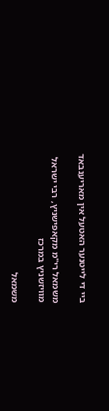ביי די לייטנער האטעל אין מאריענבאד

משמאל רי"מ מקאפישניץ, רבי ישראל מוויזשניץ במרכז

משמאל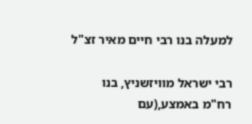למעלה בנו רבי חיים מאיר זצ"ל

רבי ישראל מוויזשניץ, בנו רח"מ באמצע,(עם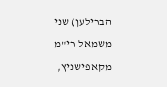הברילען) שני משמאל רי"מ מקאפישניץ,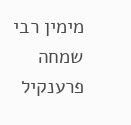מימין רבי שמחה פרענקיל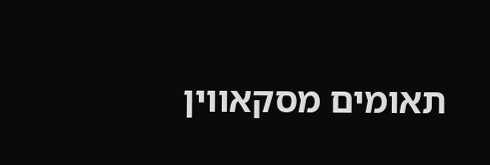תאומים מסקאווין